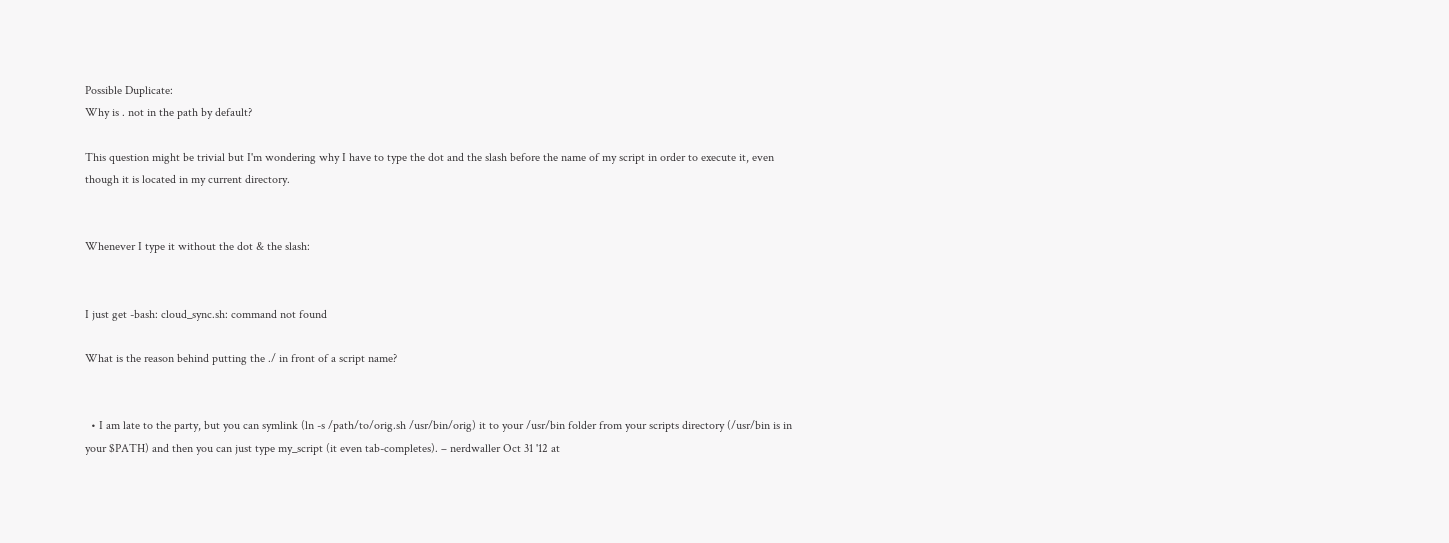Possible Duplicate:
Why is . not in the path by default?

This question might be trivial but I'm wondering why I have to type the dot and the slash before the name of my script in order to execute it, even though it is located in my current directory.


Whenever I type it without the dot & the slash:


I just get -bash: cloud_sync.sh: command not found

What is the reason behind putting the ./ in front of a script name?


  • I am late to the party, but you can symlink (ln -s /path/to/orig.sh /usr/bin/orig) it to your /usr/bin folder from your scripts directory (/usr/bin is in your $PATH) and then you can just type my_script (it even tab-completes). – nerdwaller Oct 31 '12 at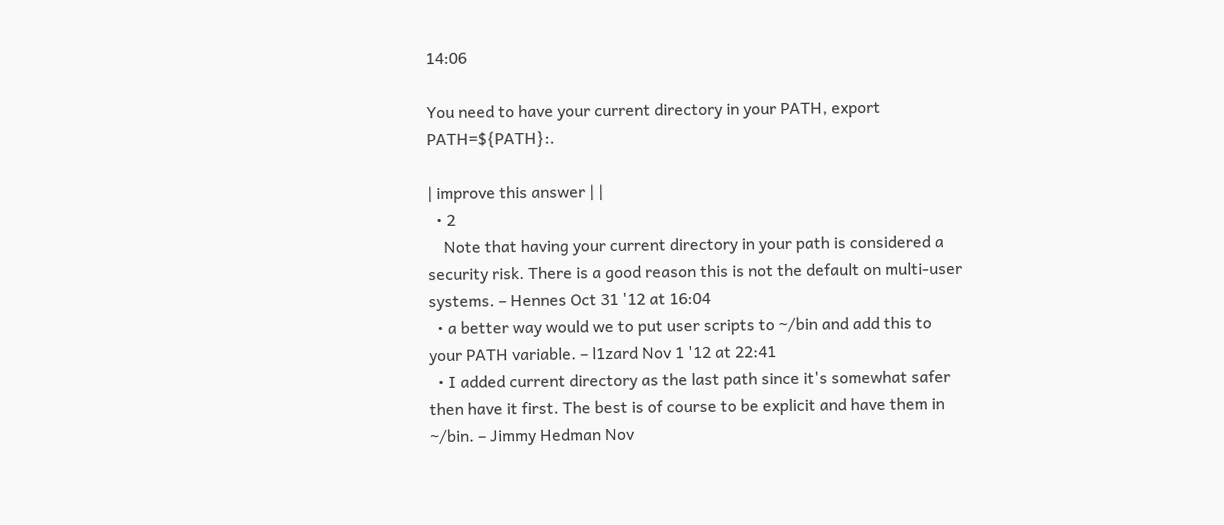14:06

You need to have your current directory in your PATH, export PATH=${PATH}:.

| improve this answer | |
  • 2
    Note that having your current directory in your path is considered a security risk. There is a good reason this is not the default on multi-user systems. – Hennes Oct 31 '12 at 16:04
  • a better way would we to put user scripts to ~/bin and add this to your PATH variable. – l1zard Nov 1 '12 at 22:41
  • I added current directory as the last path since it's somewhat safer then have it first. The best is of course to be explicit and have them in ~/bin. – Jimmy Hedman Nov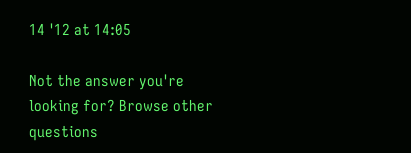14 '12 at 14:05

Not the answer you're looking for? Browse other questions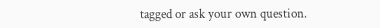tagged or ask your own question.